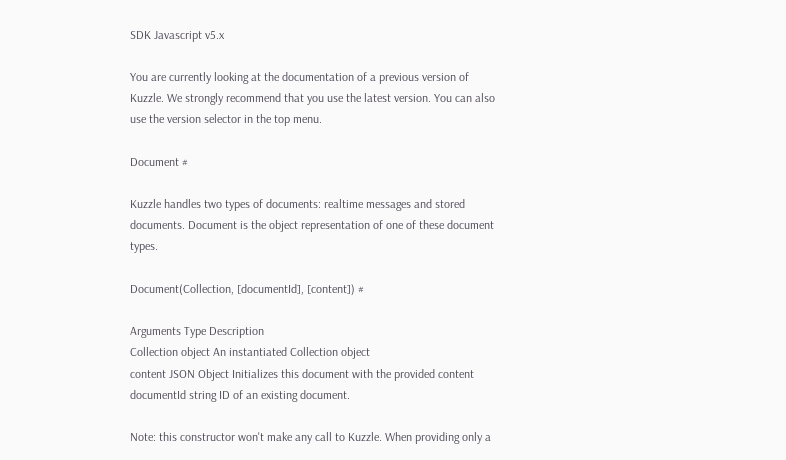SDK Javascript v5.x

You are currently looking at the documentation of a previous version of Kuzzle. We strongly recommend that you use the latest version. You can also use the version selector in the top menu.

Document #

Kuzzle handles two types of documents: realtime messages and stored documents. Document is the object representation of one of these document types.

Document(Collection, [documentId], [content]) #

Arguments Type Description
Collection object An instantiated Collection object
content JSON Object Initializes this document with the provided content
documentId string ID of an existing document.

Note: this constructor won't make any call to Kuzzle. When providing only a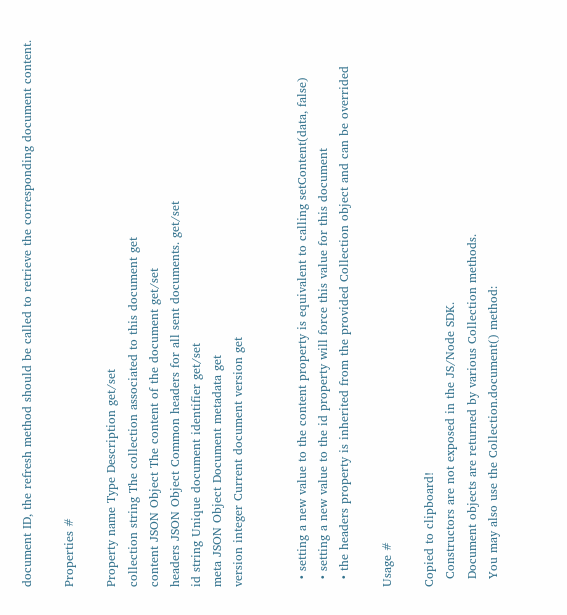document ID, the refresh method should be called to retrieve the corresponding document content.

Properties #

Property name Type Description get/set
collection string The collection associated to this document get
content JSON Object The content of the document get/set
headers JSON Object Common headers for all sent documents. get/set
id string Unique document identifier get/set
meta JSON Object Document metadata get
version integer Current document version get


  • setting a new value to the content property is equivalent to calling setContent(data, false)
  • setting a new value to the id property will force this value for this document
  • the headers property is inherited from the provided Collection object and can be overrided

Usage #

Copied to clipboard!
  Constructors are not exposed in the JS/Node SDK.
  Document objects are returned by various Collection methods.
  You may also use the Collection.document() method: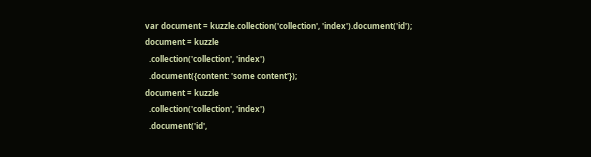var document = kuzzle.collection('collection', 'index').document('id');
document = kuzzle
  .collection('collection', 'index')
  .document({content: 'some content'});
document = kuzzle
  .collection('collection', 'index')
  .document('id',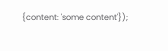{content: 'some content'});